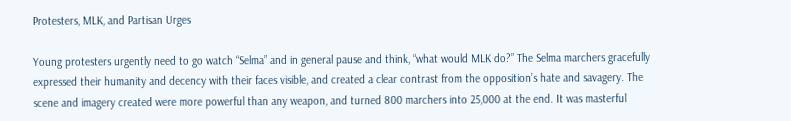Protesters, MLK, and Partisan Urges

Young protesters urgently need to go watch “Selma” and in general pause and think, “what would MLK do?” The Selma marchers gracefully expressed their humanity and decency with their faces visible, and created a clear contrast from the opposition’s hate and savagery. The scene and imagery created were more powerful than any weapon, and turned 800 marchers into 25,000 at the end. It was masterful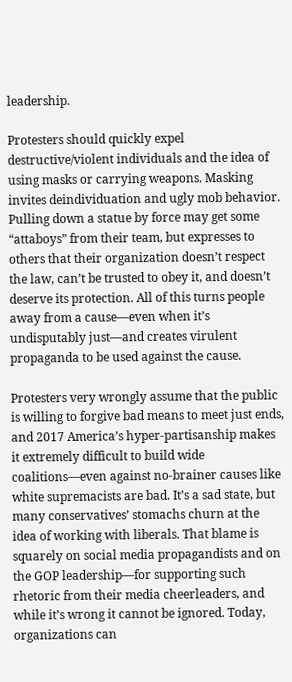leadership.

Protesters should quickly expel destructive/violent individuals and the idea of using masks or carrying weapons. Masking invites deindividuation and ugly mob behavior. Pulling down a statue by force may get some “attaboys” from their team, but expresses to others that their organization doesn’t respect the law, can’t be trusted to obey it, and doesn’t deserve its protection. All of this turns people away from a cause—even when it’s undisputably just—and creates virulent propaganda to be used against the cause.

Protesters very wrongly assume that the public is willing to forgive bad means to meet just ends, and 2017 America’s hyper-partisanship makes it extremely difficult to build wide coalitions—even against no-brainer causes like white supremacists are bad. It’s a sad state, but many conservatives’ stomachs churn at the idea of working with liberals. That blame is squarely on social media propagandists and on the GOP leadership—for supporting such rhetoric from their media cheerleaders, and while it’s wrong it cannot be ignored. Today, organizations can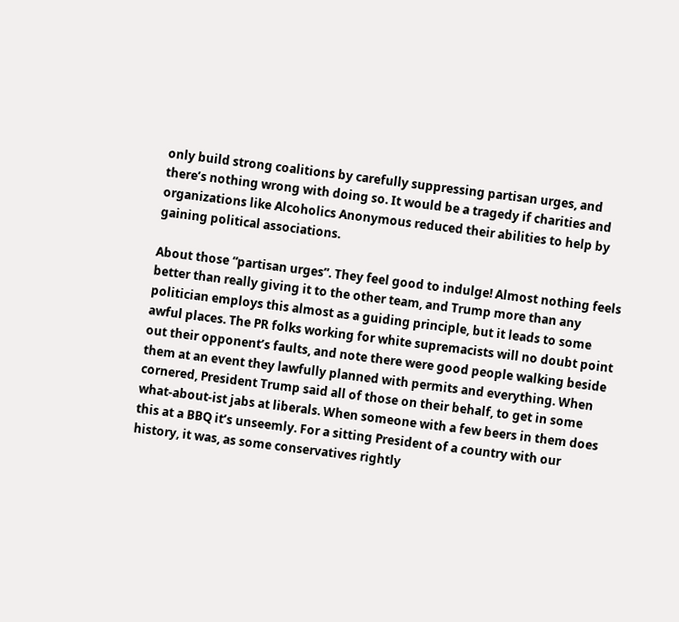only build strong coalitions by carefully suppressing partisan urges, and there’s nothing wrong with doing so. It would be a tragedy if charities and organizations like Alcoholics Anonymous reduced their abilities to help by gaining political associations.

About those “partisan urges”. They feel good to indulge! Almost nothing feels better than really giving it to the other team, and Trump more than any politician employs this almost as a guiding principle, but it leads to some awful places. The PR folks working for white supremacists will no doubt point out their opponent’s faults, and note there were good people walking beside them at an event they lawfully planned with permits and everything. When cornered, President Trump said all of those on their behalf, to get in some what-about-ist jabs at liberals. When someone with a few beers in them does this at a BBQ it’s unseemly. For a sitting President of a country with our history, it was, as some conservatives rightly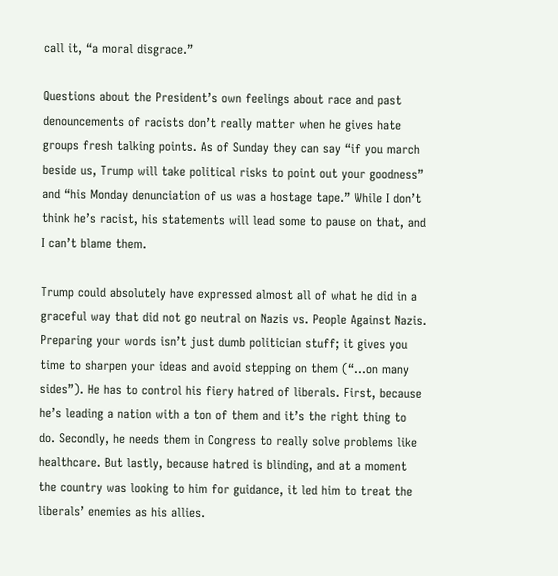call it, “a moral disgrace.”

Questions about the President’s own feelings about race and past denouncements of racists don’t really matter when he gives hate groups fresh talking points. As of Sunday they can say “if you march beside us, Trump will take political risks to point out your goodness” and “his Monday denunciation of us was a hostage tape.” While I don’t think he’s racist, his statements will lead some to pause on that, and I can’t blame them.

Trump could absolutely have expressed almost all of what he did in a graceful way that did not go neutral on Nazis vs. People Against Nazis. Preparing your words isn’t just dumb politician stuff; it gives you time to sharpen your ideas and avoid stepping on them (“…on many sides”). He has to control his fiery hatred of liberals. First, because he’s leading a nation with a ton of them and it’s the right thing to do. Secondly, he needs them in Congress to really solve problems like healthcare. But lastly, because hatred is blinding, and at a moment the country was looking to him for guidance, it led him to treat the liberals’ enemies as his allies.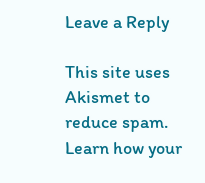Leave a Reply

This site uses Akismet to reduce spam. Learn how your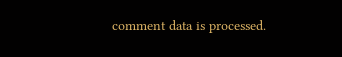comment data is processed.